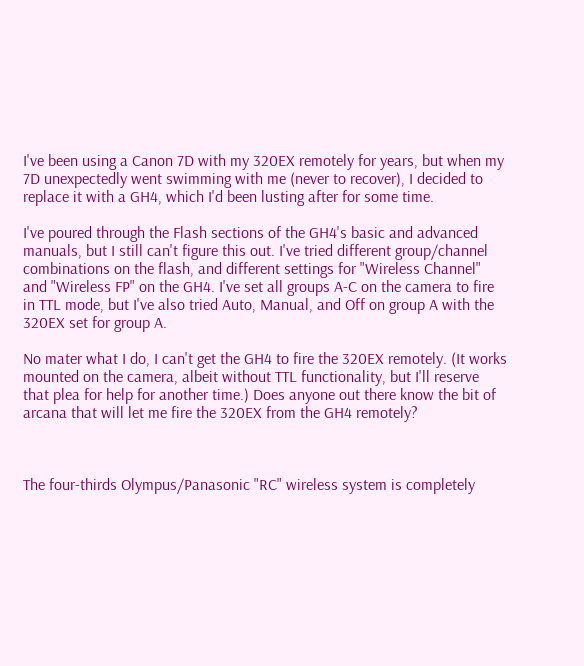I've been using a Canon 7D with my 320EX remotely for years, but when my 7D unexpectedly went swimming with me (never to recover), I decided to replace it with a GH4, which I'd been lusting after for some time.

I've poured through the Flash sections of the GH4's basic and advanced manuals, but I still can't figure this out. I've tried different group/channel combinations on the flash, and different settings for "Wireless Channel" and "Wireless FP" on the GH4. I've set all groups A-C on the camera to fire in TTL mode, but I've also tried Auto, Manual, and Off on group A with the 320EX set for group A.

No mater what I do, I can't get the GH4 to fire the 320EX remotely. (It works mounted on the camera, albeit without TTL functionality, but I'll reserve that plea for help for another time.) Does anyone out there know the bit of arcana that will let me fire the 320EX from the GH4 remotely?



The four-thirds Olympus/Panasonic "RC" wireless system is completely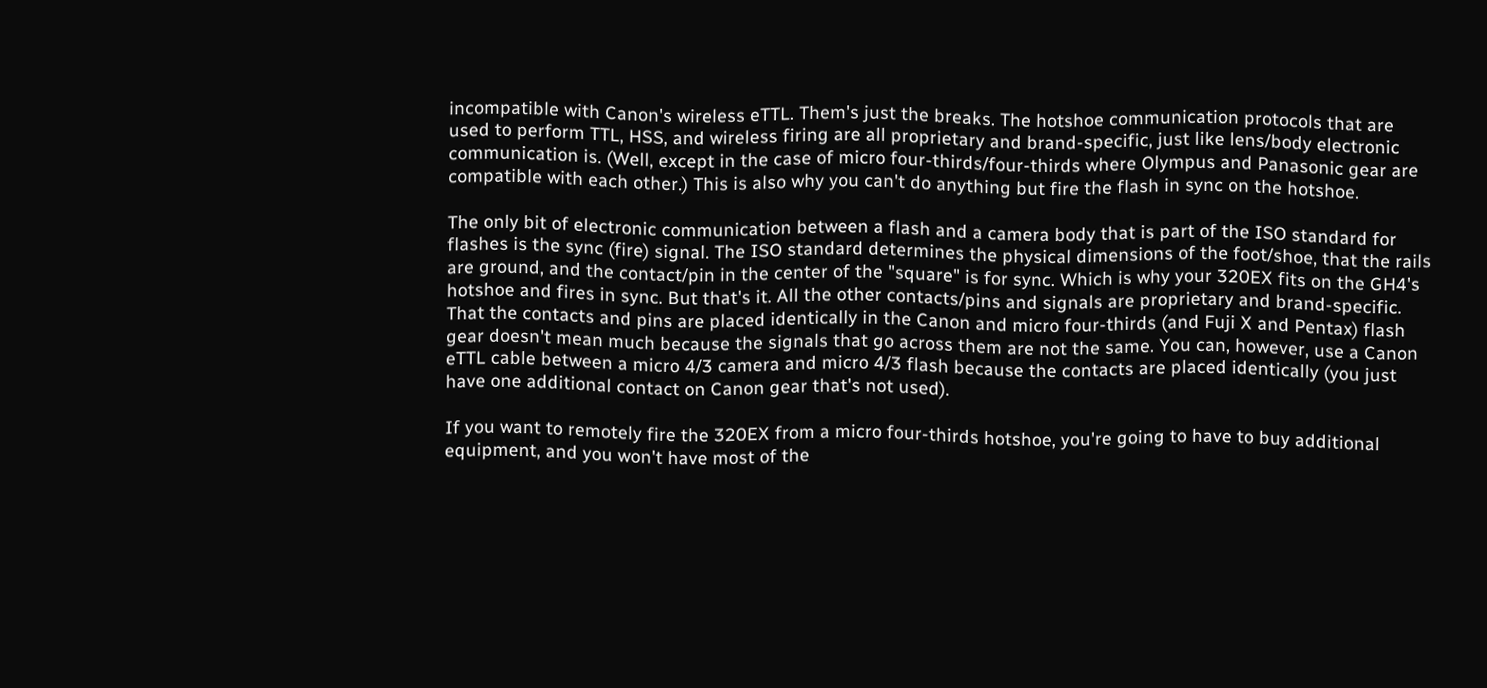incompatible with Canon's wireless eTTL. Them's just the breaks. The hotshoe communication protocols that are used to perform TTL, HSS, and wireless firing are all proprietary and brand-specific, just like lens/body electronic communication is. (Well, except in the case of micro four-thirds/four-thirds where Olympus and Panasonic gear are compatible with each other.) This is also why you can't do anything but fire the flash in sync on the hotshoe.

The only bit of electronic communication between a flash and a camera body that is part of the ISO standard for flashes is the sync (fire) signal. The ISO standard determines the physical dimensions of the foot/shoe, that the rails are ground, and the contact/pin in the center of the "square" is for sync. Which is why your 320EX fits on the GH4's hotshoe and fires in sync. But that's it. All the other contacts/pins and signals are proprietary and brand-specific. That the contacts and pins are placed identically in the Canon and micro four-thirds (and Fuji X and Pentax) flash gear doesn't mean much because the signals that go across them are not the same. You can, however, use a Canon eTTL cable between a micro 4/3 camera and micro 4/3 flash because the contacts are placed identically (you just have one additional contact on Canon gear that's not used).

If you want to remotely fire the 320EX from a micro four-thirds hotshoe, you're going to have to buy additional equipment, and you won't have most of the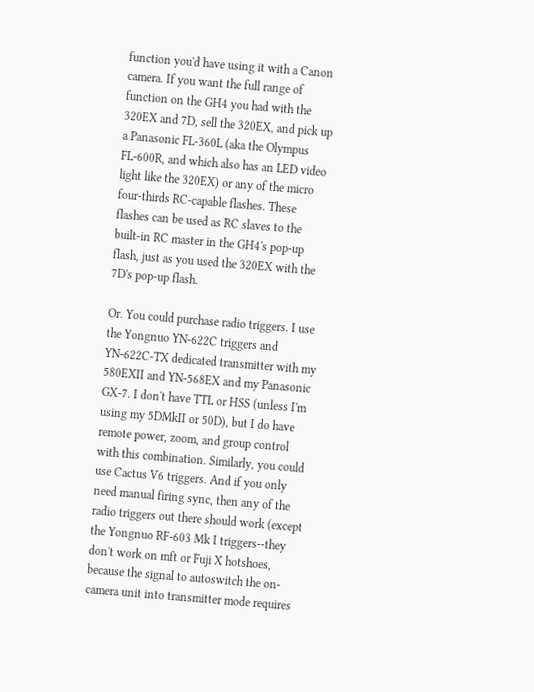function you'd have using it with a Canon camera. If you want the full range of function on the GH4 you had with the 320EX and 7D, sell the 320EX, and pick up a Panasonic FL‑360L (aka the Olympus FL-600R, and which also has an LED video light like the 320EX) or any of the micro four-thirds RC-capable flashes. These flashes can be used as RC slaves to the built-in RC master in the GH4's pop-up flash, just as you used the 320EX with the 7D's pop-up flash.

Or. You could purchase radio triggers. I use the Yongnuo YN-622C triggers and YN-622C-TX dedicated transmitter with my 580EXII and YN-568EX and my Panasonic GX-7. I don't have TTL or HSS (unless I'm using my 5DMkII or 50D), but I do have remote power, zoom, and group control with this combination. Similarly, you could use Cactus V6 triggers. And if you only need manual firing sync, then any of the radio triggers out there should work (except the Yongnuo RF-603 Mk I triggers--they don't work on mft or Fuji X hotshoes, because the signal to autoswitch the on-camera unit into transmitter mode requires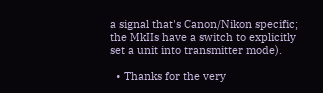a signal that's Canon/Nikon specific; the MkIIs have a switch to explicitly set a unit into transmitter mode).

  • Thanks for the very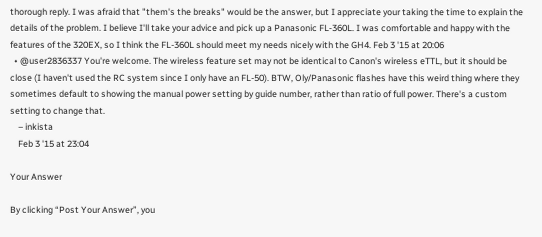thorough reply. I was afraid that "them's the breaks" would be the answer, but I appreciate your taking the time to explain the details of the problem. I believe I'll take your advice and pick up a Panasonic FL‑360L. I was comfortable and happy with the features of the 320EX, so I think the FL-360L should meet my needs nicely with the GH4. Feb 3 '15 at 20:06
  • @user2836337 You're welcome. The wireless feature set may not be identical to Canon's wireless eTTL, but it should be close (I haven't used the RC system since I only have an FL-50). BTW, Oly/Panasonic flashes have this weird thing where they sometimes default to showing the manual power setting by guide number, rather than ratio of full power. There's a custom setting to change that.
    – inkista
    Feb 3 '15 at 23:04

Your Answer

By clicking “Post Your Answer”, you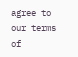agree to our terms of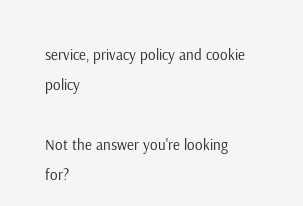service, privacy policy and cookie policy

Not the answer you're looking for?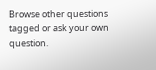Browse other questions tagged or ask your own question.